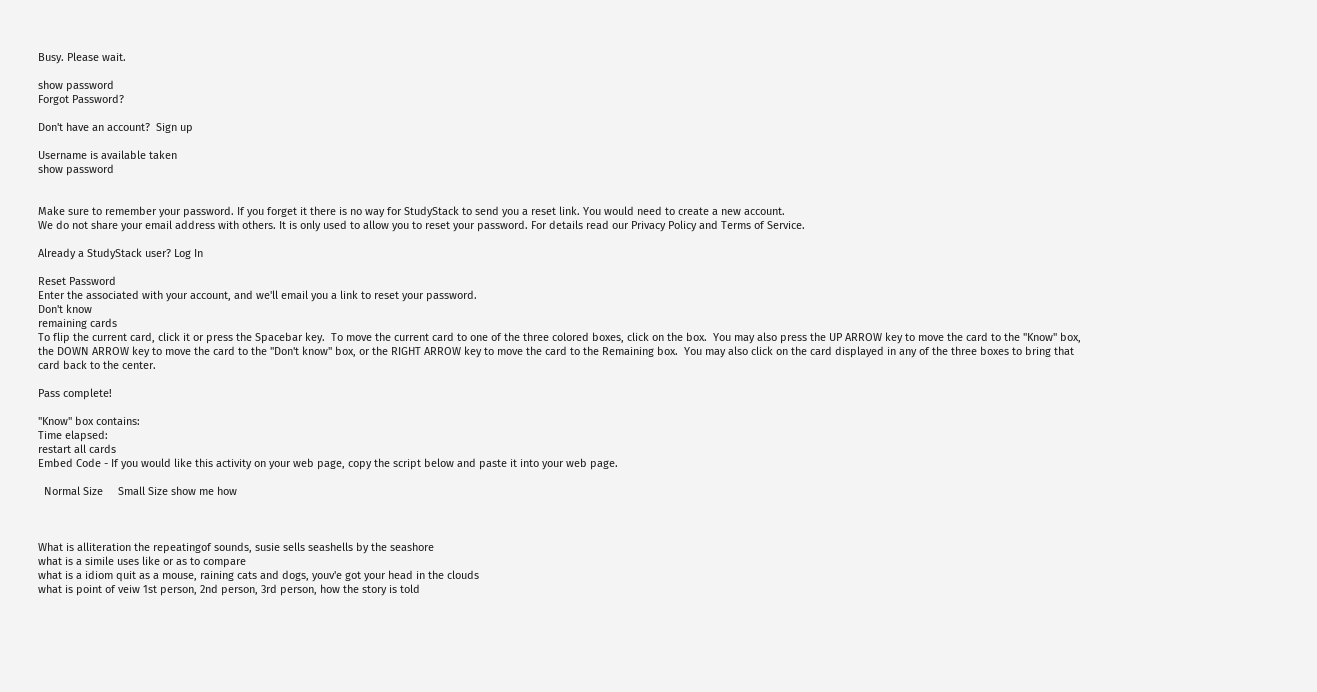Busy. Please wait.

show password
Forgot Password?

Don't have an account?  Sign up

Username is available taken
show password


Make sure to remember your password. If you forget it there is no way for StudyStack to send you a reset link. You would need to create a new account.
We do not share your email address with others. It is only used to allow you to reset your password. For details read our Privacy Policy and Terms of Service.

Already a StudyStack user? Log In

Reset Password
Enter the associated with your account, and we'll email you a link to reset your password.
Don't know
remaining cards
To flip the current card, click it or press the Spacebar key.  To move the current card to one of the three colored boxes, click on the box.  You may also press the UP ARROW key to move the card to the "Know" box, the DOWN ARROW key to move the card to the "Don't know" box, or the RIGHT ARROW key to move the card to the Remaining box.  You may also click on the card displayed in any of the three boxes to bring that card back to the center.

Pass complete!

"Know" box contains:
Time elapsed:
restart all cards
Embed Code - If you would like this activity on your web page, copy the script below and paste it into your web page.

  Normal Size     Small Size show me how



What is alliteration the repeatingof sounds, susie sells seashells by the seashore
what is a simile uses like or as to compare
what is a idiom quit as a mouse, raining cats and dogs, youv'e got your head in the clouds
what is point of veiw 1st person, 2nd person, 3rd person, how the story is told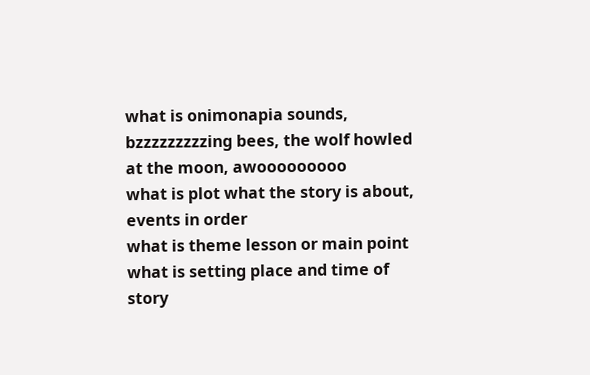what is onimonapia sounds, bzzzzzzzzzing bees, the wolf howled at the moon, awooooooooo
what is plot what the story is about, events in order
what is theme lesson or main point
what is setting place and time of story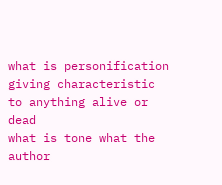what is personification giving characteristic to anything alive or dead
what is tone what the author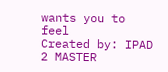wants you to feel
Created by: IPAD 2 MASTER